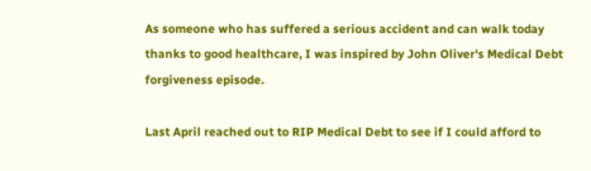As someone who has suffered a serious accident and can walk today thanks to good healthcare, I was inspired by John Oliver's Medical Debt forgiveness episode.

Last April reached out to RIP Medical Debt to see if I could afford to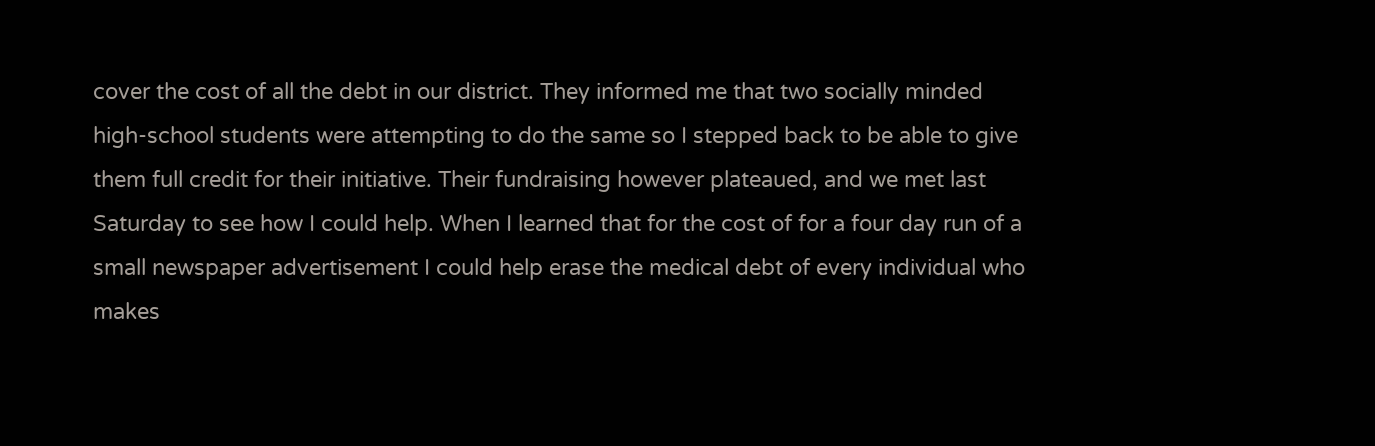cover the cost of all the debt in our district. They informed me that two socially minded high-school students were attempting to do the same so I stepped back to be able to give them full credit for their initiative. Their fundraising however plateaued, and we met last Saturday to see how I could help. When I learned that for the cost of for a four day run of a small newspaper advertisement I could help erase the medical debt of every individual who makes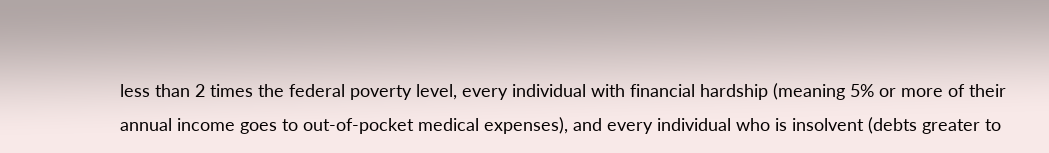less than 2 times the federal poverty level, every individual with financial hardship (meaning 5% or more of their annual income goes to out-of-pocket medical expenses), and every individual who is insolvent (debts greater to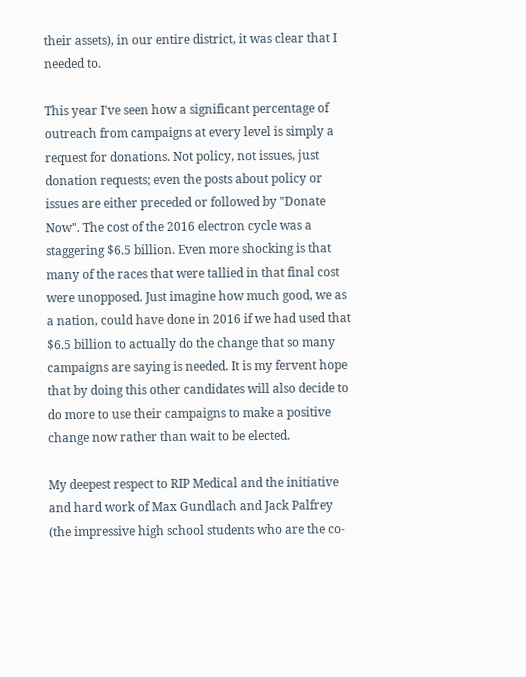their assets), in our entire district, it was clear that I needed to.

This year I've seen how a significant percentage of outreach from campaigns at every level is simply a request for donations. Not policy, not issues, just donation requests; even the posts about policy or issues are either preceded or followed by "Donate Now". The cost of the 2016 electron cycle was a staggering $6.5 billion. Even more shocking is that many of the races that were tallied in that final cost were unopposed. Just imagine how much good, we as a nation, could have done in 2016 if we had used that $6.5 billion to actually do the change that so many campaigns are saying is needed. It is my fervent hope that by doing this other candidates will also decide to do more to use their campaigns to make a positive change now rather than wait to be elected.

My deepest respect to RIP Medical and the initiative and hard work of Max Gundlach and Jack Palfrey (the impressive high school students who are the co-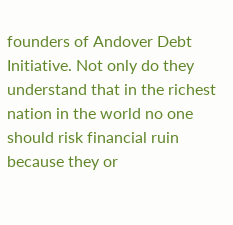founders of Andover Debt Initiative. Not only do they understand that in the richest nation in the world no one should risk financial ruin because they or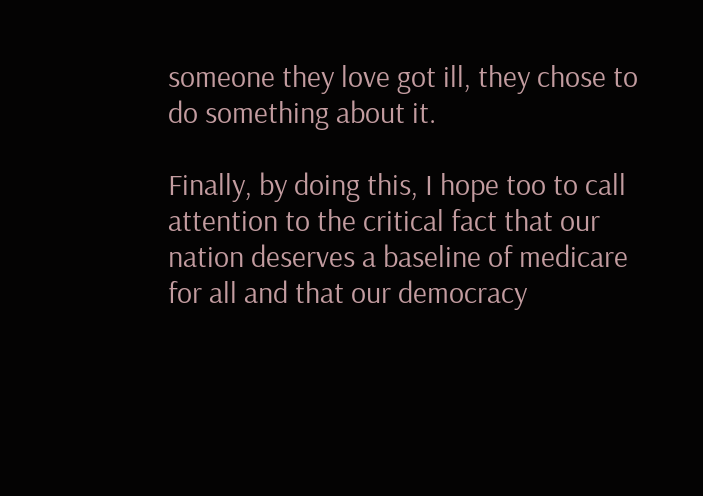someone they love got ill, they chose to do something about it.

Finally, by doing this, I hope too to call attention to the critical fact that our nation deserves a baseline of medicare for all and that our democracy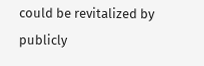could be revitalized by publicly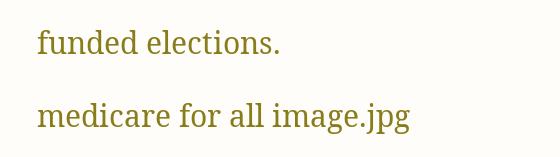funded elections.

medicare for all image.jpg